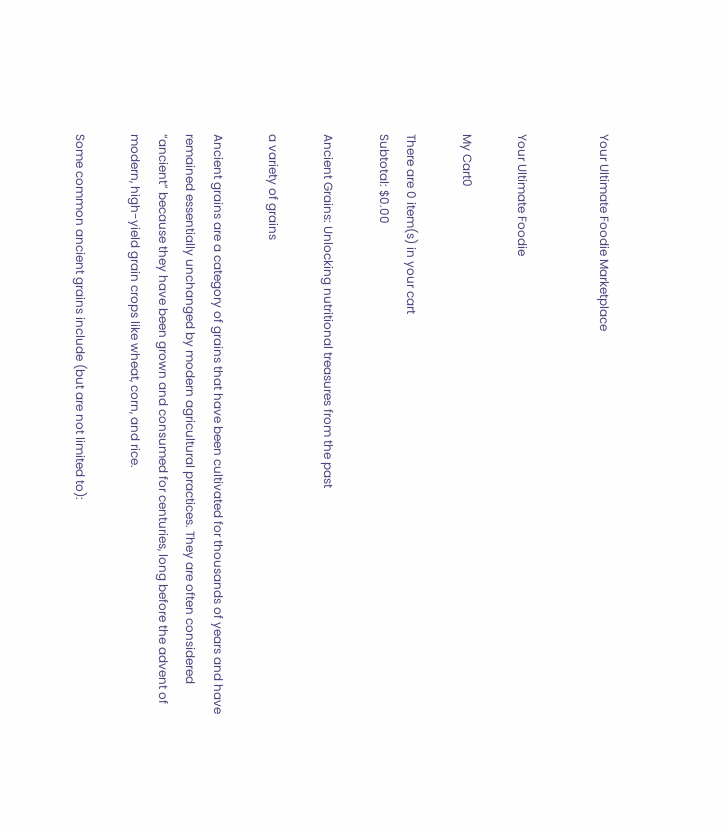Your Ultimate Foodie Marketplace


Your Ultimate Foodie

My Cart0

There are 0 item(s) in your cart
Subtotal: $0.00

Ancient Grains: Unlocking nutritional treasures from the past

a variety of grains

Ancient grains are a category of grains that have been cultivated for thousands of years and have remained essentially unchanged by modern agricultural practices. They are often considered “ancient” because they have been grown and consumed for centuries, long before the advent of modern, high-yield grain crops like wheat, corn, and rice.

Some common ancient grains include (but are not limited to):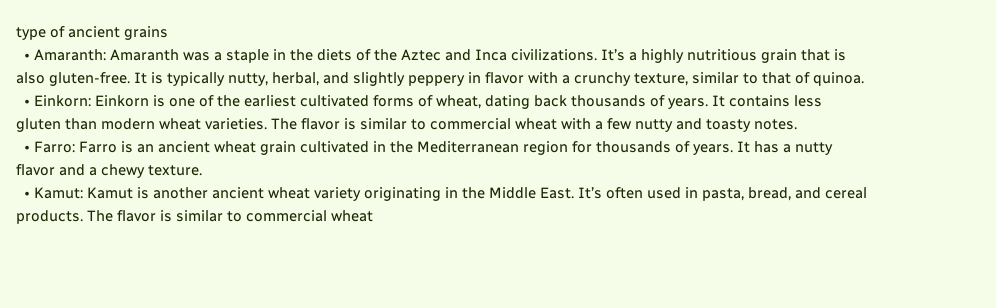type of ancient grains
  • Amaranth: Amaranth was a staple in the diets of the Aztec and Inca civilizations. It’s a highly nutritious grain that is also gluten-free. It is typically nutty, herbal, and slightly peppery in flavor with a crunchy texture, similar to that of quinoa.
  • Einkorn: Einkorn is one of the earliest cultivated forms of wheat, dating back thousands of years. It contains less gluten than modern wheat varieties. The flavor is similar to commercial wheat with a few nutty and toasty notes.
  • Farro: Farro is an ancient wheat grain cultivated in the Mediterranean region for thousands of years. It has a nutty flavor and a chewy texture.
  • Kamut: Kamut is another ancient wheat variety originating in the Middle East. It’s often used in pasta, bread, and cereal products. The flavor is similar to commercial wheat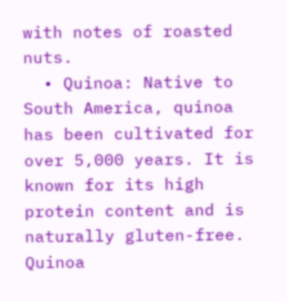with notes of roasted nuts.
  • Quinoa: Native to South America, quinoa has been cultivated for over 5,000 years. It is known for its high protein content and is naturally gluten-free. Quinoa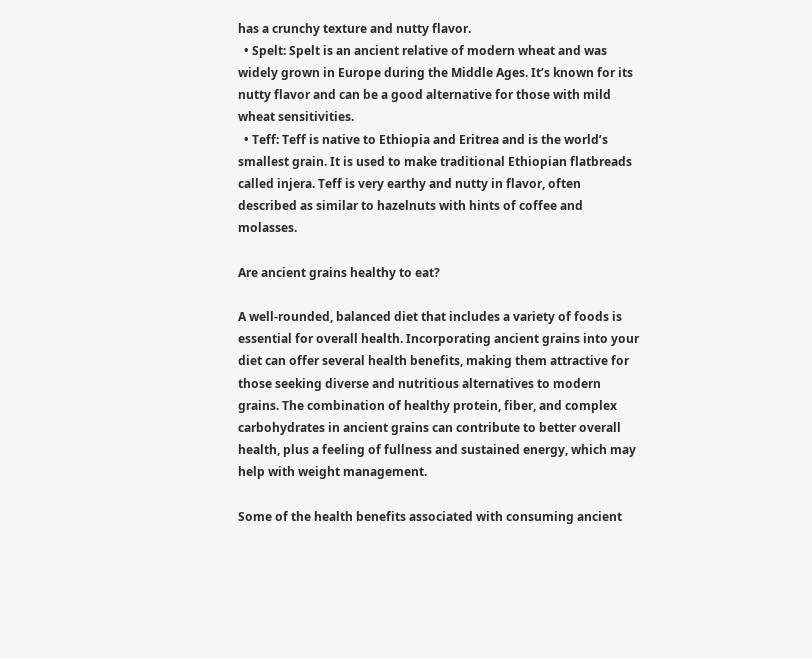has a crunchy texture and nutty flavor.
  • Spelt: Spelt is an ancient relative of modern wheat and was widely grown in Europe during the Middle Ages. It’s known for its nutty flavor and can be a good alternative for those with mild wheat sensitivities.
  • Teff: Teff is native to Ethiopia and Eritrea and is the world’s smallest grain. It is used to make traditional Ethiopian flatbreads called injera. Teff is very earthy and nutty in flavor, often described as similar to hazelnuts with hints of coffee and molasses.

Are ancient grains healthy to eat?

A well-rounded, balanced diet that includes a variety of foods is essential for overall health. Incorporating ancient grains into your diet can offer several health benefits, making them attractive for those seeking diverse and nutritious alternatives to modern grains. The combination of healthy protein, fiber, and complex carbohydrates in ancient grains can contribute to better overall health, plus a feeling of fullness and sustained energy, which may help with weight management.

Some of the health benefits associated with consuming ancient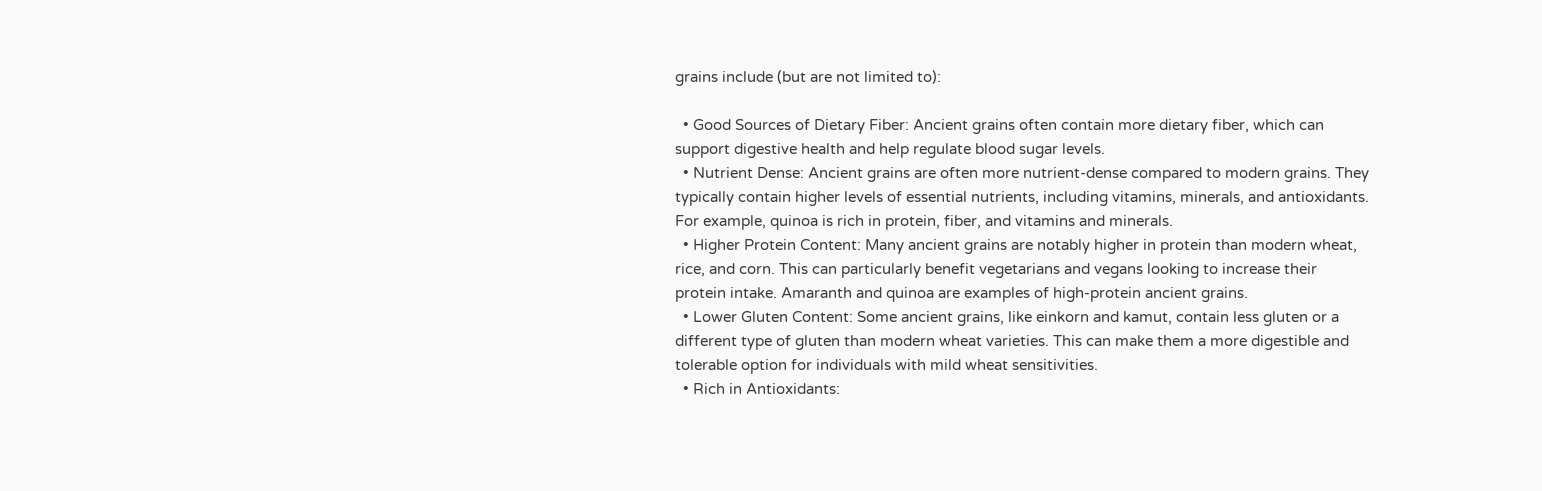grains include (but are not limited to):

  • Good Sources of Dietary Fiber: Ancient grains often contain more dietary fiber, which can support digestive health and help regulate blood sugar levels.
  • Nutrient Dense: Ancient grains are often more nutrient-dense compared to modern grains. They typically contain higher levels of essential nutrients, including vitamins, minerals, and antioxidants. For example, quinoa is rich in protein, fiber, and vitamins and minerals.
  • Higher Protein Content: Many ancient grains are notably higher in protein than modern wheat, rice, and corn. This can particularly benefit vegetarians and vegans looking to increase their protein intake. Amaranth and quinoa are examples of high-protein ancient grains.
  • Lower Gluten Content: Some ancient grains, like einkorn and kamut, contain less gluten or a different type of gluten than modern wheat varieties. This can make them a more digestible and tolerable option for individuals with mild wheat sensitivities.
  • Rich in Antioxidants: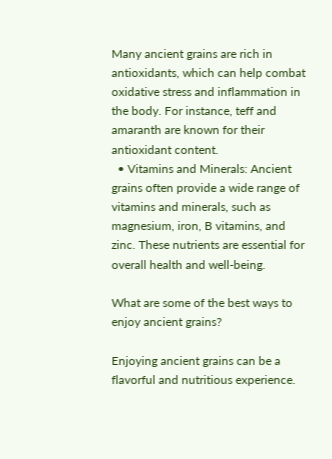Many ancient grains are rich in antioxidants, which can help combat oxidative stress and inflammation in the body. For instance, teff and amaranth are known for their antioxidant content.
  • Vitamins and Minerals: Ancient grains often provide a wide range of vitamins and minerals, such as magnesium, iron, B vitamins, and zinc. These nutrients are essential for overall health and well-being.

What are some of the best ways to enjoy ancient grains?

Enjoying ancient grains can be a flavorful and nutritious experience.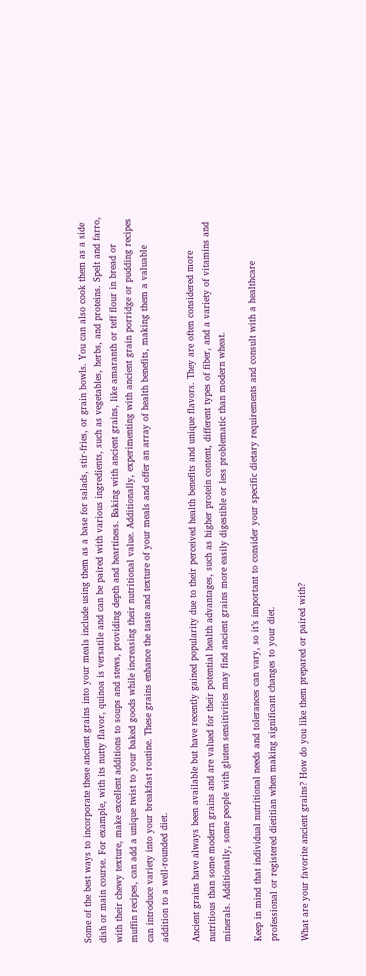Some of the best ways to incorporate these ancient grains into your meals include using them as a base for salads, stir-fries, or grain bowls. You can also cook them as a side dish or main course. For example, with its nutty flavor, quinoa is versatile and can be paired with various ingredients, such as vegetables, herbs, and proteins. Spelt and farro, with their chewy texture, make excellent additions to soups and stews, providing depth and heartiness. Baking with ancient grains, like amaranth or teff flour in bread or muffin recipes, can add a unique twist to your baked goods while increasing their nutritional value. Additionally, experimenting with ancient grain porridge or pudding recipes can introduce variety into your breakfast routine. These grains enhance the taste and texture of your meals and offer an array of health benefits, making them a valuable addition to a well-rounded diet.

Ancient grains have always been available but have recently gained popularity due to their perceived health benefits and unique flavors. They are often considered more nutritious than some modern grains and are valued for their potential health advantages, such as higher protein content, different types of fiber, and a variety of vitamins and minerals. Additionally, some people with gluten sensitivities may find ancient grains more easily digestible or less problematic than modern wheat.

Keep in mind that individual nutritional needs and tolerances can vary, so it’s important to consider your specific dietary requirements and consult with a healthcare professional or registered dietitian when making significant changes to your diet.

What are your favorite ancient grains? How do you like them prepared or paired with?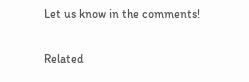Let us know in the comments!

Related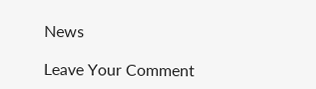News

Leave Your Comment